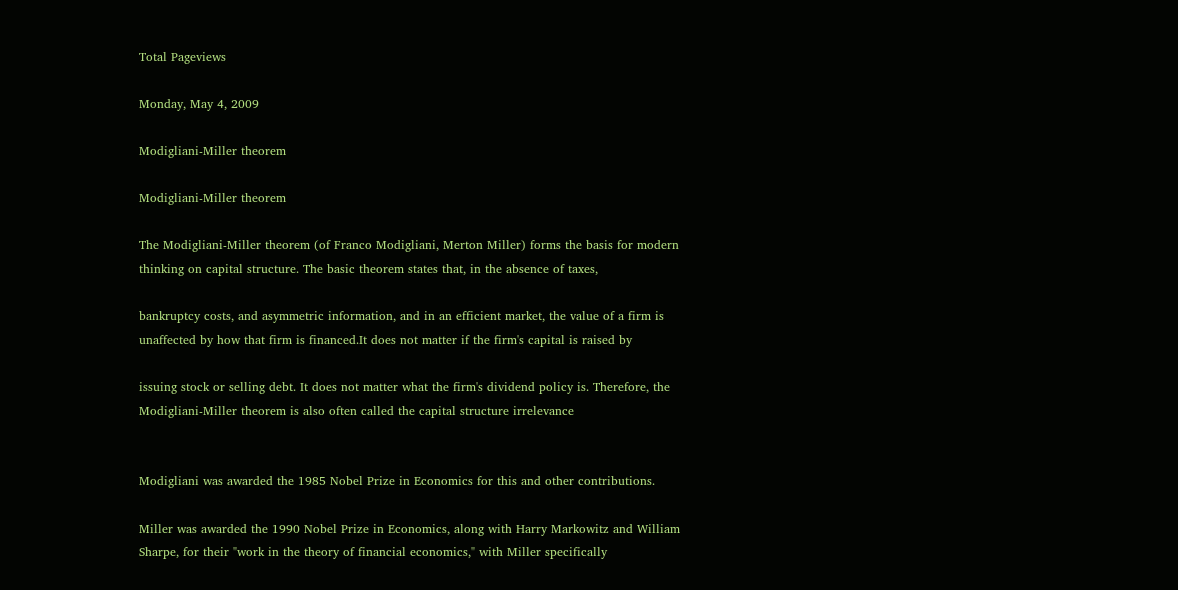Total Pageviews

Monday, May 4, 2009

Modigliani-Miller theorem

Modigliani-Miller theorem

The Modigliani-Miller theorem (of Franco Modigliani, Merton Miller) forms the basis for modern thinking on capital structure. The basic theorem states that, in the absence of taxes,

bankruptcy costs, and asymmetric information, and in an efficient market, the value of a firm is unaffected by how that firm is financed.It does not matter if the firm's capital is raised by

issuing stock or selling debt. It does not matter what the firm's dividend policy is. Therefore, the Modigliani-Miller theorem is also often called the capital structure irrelevance


Modigliani was awarded the 1985 Nobel Prize in Economics for this and other contributions.

Miller was awarded the 1990 Nobel Prize in Economics, along with Harry Markowitz and William Sharpe, for their "work in the theory of financial economics," with Miller specifically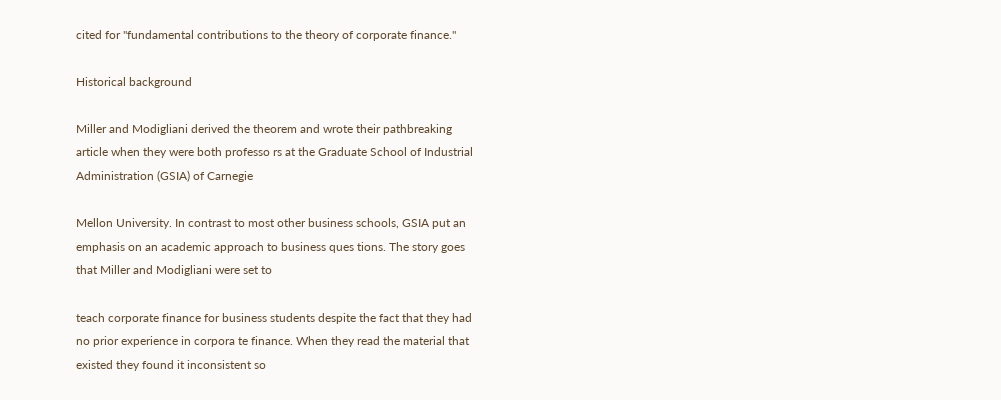cited for "fundamental contributions to the theory of corporate finance."

Historical background

Miller and Modigliani derived the theorem and wrote their pathbreaking article when they were both professo rs at the Graduate School of Industrial Administration (GSIA) of Carnegie

Mellon University. In contrast to most other business schools, GSIA put an emphasis on an academic approach to business ques tions. The story goes that Miller and Modigliani were set to

teach corporate finance for business students despite the fact that they had no prior experience in corpora te finance. When they read the material that existed they found it inconsistent so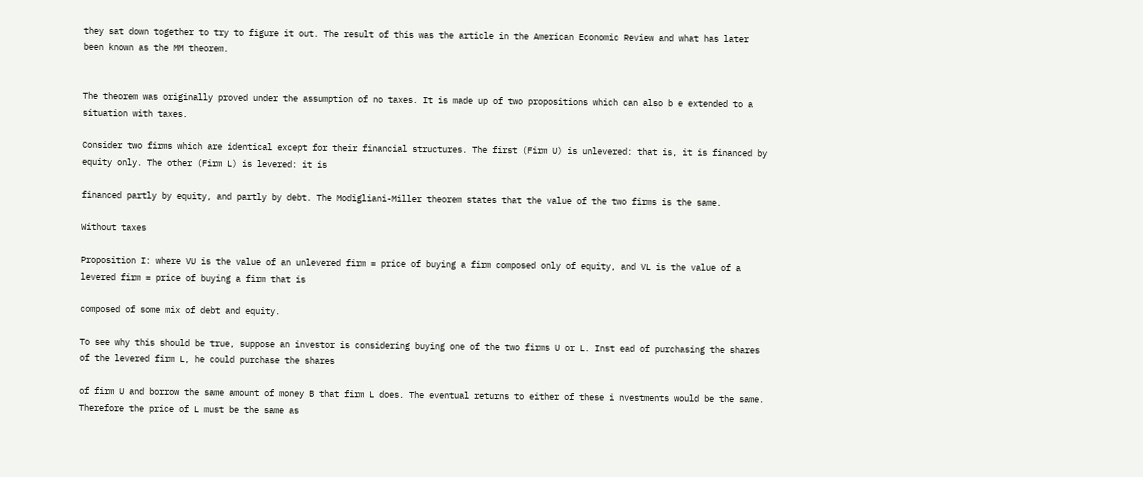they sat down together to try to figure it out. The result of this was the article in the American Economic Review and what has later been known as the MM theorem.


The theorem was originally proved under the assumption of no taxes. It is made up of two propositions which can also b e extended to a situation with taxes.

Consider two firms which are identical except for their financial structures. The first (Firm U) is unlevered: that is, it is financed by equity only. The other (Firm L) is levered: it is

financed partly by equity, and partly by debt. The Modigliani-Miller theorem states that the value of the two firms is the same.

Without taxes

Proposition I: where VU is the value of an unlevered firm = price of buying a firm composed only of equity, and VL is the value of a levered firm = price of buying a firm that is

composed of some mix of debt and equity.

To see why this should be true, suppose an investor is considering buying one of the two firms U or L. Inst ead of purchasing the shares of the levered firm L, he could purchase the shares

of firm U and borrow the same amount of money B that firm L does. The eventual returns to either of these i nvestments would be the same. Therefore the price of L must be the same as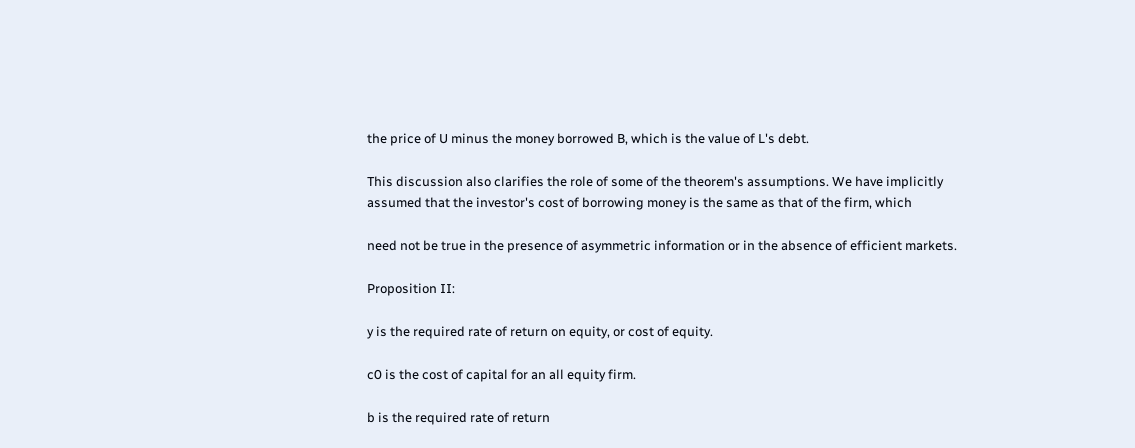the price of U minus the money borrowed B, which is the value of L's debt.

This discussion also clarifies the role of some of the theorem's assumptions. We have implicitly assumed that the investor's cost of borrowing money is the same as that of the firm, which

need not be true in the presence of asymmetric information or in the absence of efficient markets.

Proposition II:

y is the required rate of return on equity, or cost of equity.

c0 is the cost of capital for an all equity firm.

b is the required rate of return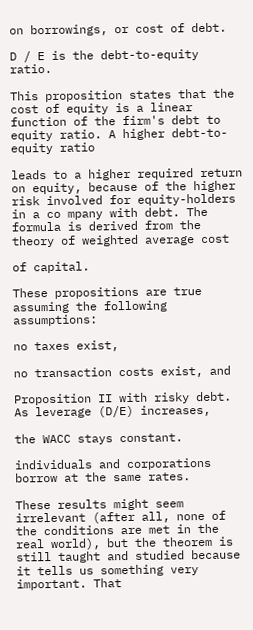on borrowings, or cost of debt.

D / E is the debt-to-equity ratio.

This proposition states that the cost of equity is a linear function of the firm's debt to equity ratio. A higher debt-to-equity ratio

leads to a higher required return on equity, because of the higher risk involved for equity-holders in a co mpany with debt. The formula is derived from the theory of weighted average cost

of capital.

These propositions are true assuming the following assumptions:

no taxes exist,

no transaction costs exist, and

Proposition II with risky debt. As leverage (D/E) increases,

the WACC stays constant.

individuals and corporations borrow at the same rates.

These results might seem irrelevant (after all, none of the conditions are met in the real world), but the theorem is still taught and studied because it tells us something very important. That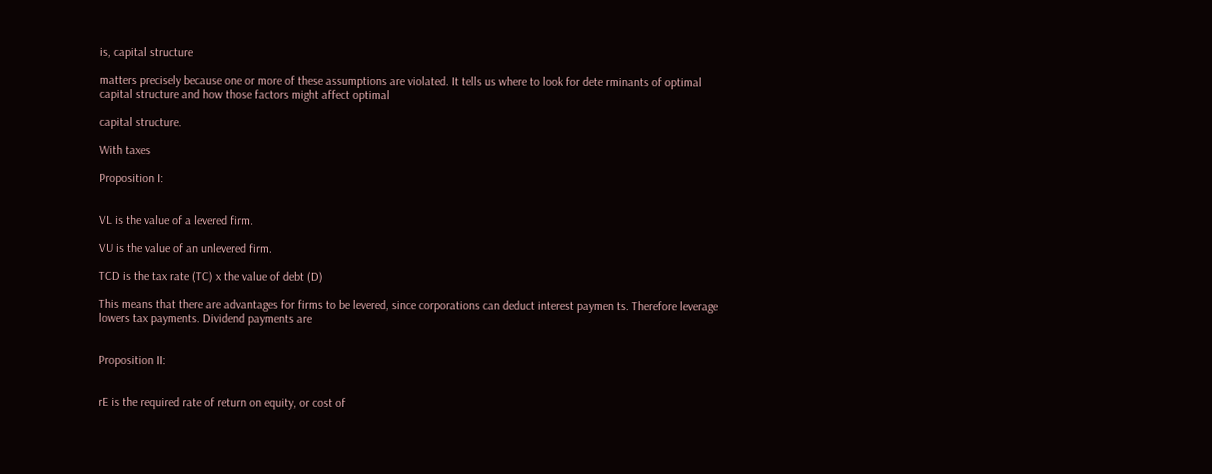is, capital structure

matters precisely because one or more of these assumptions are violated. It tells us where to look for dete rminants of optimal capital structure and how those factors might affect optimal

capital structure.

With taxes

Proposition I:


VL is the value of a levered firm.

VU is the value of an unlevered firm.

TCD is the tax rate (TC) x the value of debt (D)

This means that there are advantages for firms to be levered, since corporations can deduct interest paymen ts. Therefore leverage lowers tax payments. Dividend payments are


Proposition II:


rE is the required rate of return on equity, or cost of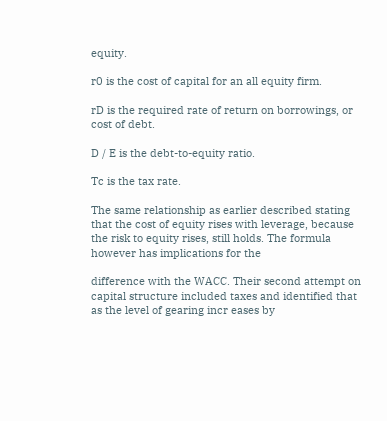equity.

r0 is the cost of capital for an all equity firm.

rD is the required rate of return on borrowings, or cost of debt.

D / E is the debt-to-equity ratio.

Tc is the tax rate.

The same relationship as earlier described stating that the cost of equity rises with leverage, because the risk to equity rises, still holds. The formula however has implications for the

difference with the WACC. Their second attempt on capital structure included taxes and identified that as the level of gearing incr eases by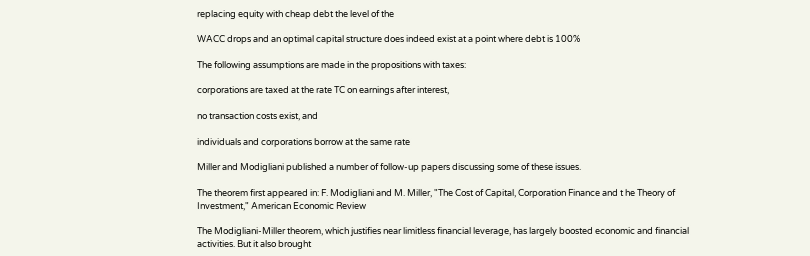replacing equity with cheap debt the level of the

WACC drops and an optimal capital structure does indeed exist at a point where debt is 100%

The following assumptions are made in the propositions with taxes:

corporations are taxed at the rate TC on earnings after interest,

no transaction costs exist, and

individuals and corporations borrow at the same rate

Miller and Modigliani published a number of follow-up papers discussing some of these issues.

The theorem first appeared in: F. Modigliani and M. Miller, "The Cost of Capital, Corporation Finance and t he Theory of Investment," American Economic Review

The Modigliani-Miller theorem, which justifies near limitless financial leverage, has largely boosted economic and financial activities. But it also brought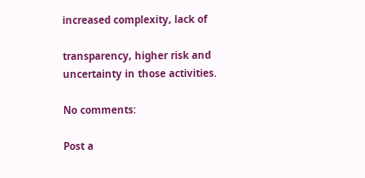increased complexity, lack of

transparency, higher risk and uncertainty in those activities.

No comments:

Post a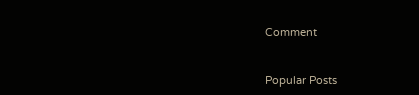Comment


Popular Posts